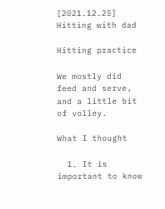[2021.12.25] Hitting with dad

Hitting practice

We mostly did feed and serve, and a little bit of volley.

What I thought

  1. It is important to know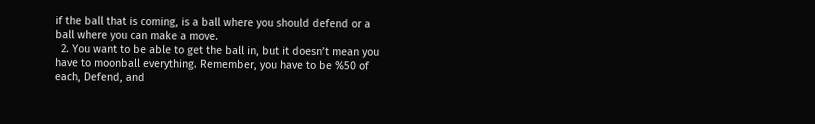if the ball that is coming, is a ball where you should defend or a ball where you can make a move.
  2. You want to be able to get the ball in, but it doesn’t mean you have to moonball everything. Remember, you have to be %50 of each, Defend, and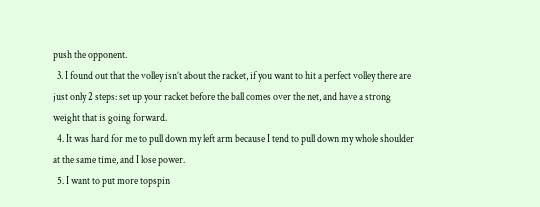push the opponent.
  3. I found out that the volley isn’t about the racket, if you want to hit a perfect volley there are just only 2 steps: set up your racket before the ball comes over the net, and have a strong weight that is going forward.
  4. It was hard for me to pull down my left arm because I tend to pull down my whole shoulder at the same time, and I lose power.
  5. I want to put more topspin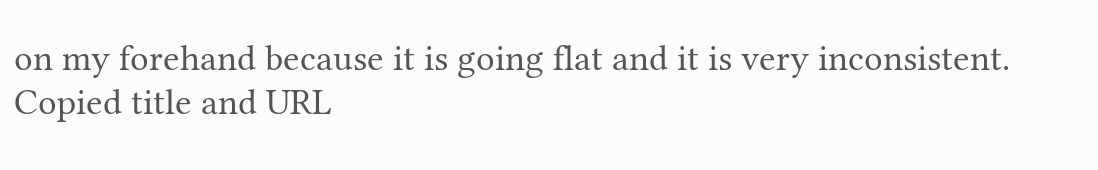on my forehand because it is going flat and it is very inconsistent.
Copied title and URL